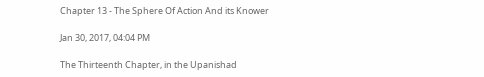Chapter 13 - The Sphere Of Action And its Knower

Jan 30, 2017, 04:04 PM

The Thirteenth Chapter, in the Upanishad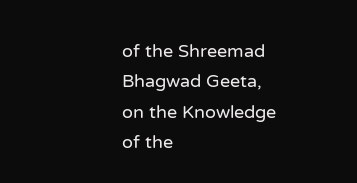of the Shreemad Bhagwad Geeta, on the Knowledge of the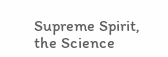Supreme Spirit, the Science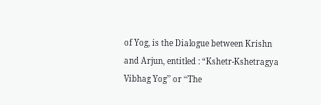of Yog, is the Dialogue between Krishn and Arjun, entitled : “Kshetr-Kshetragya Vibhag Yog’’ or ‘‘The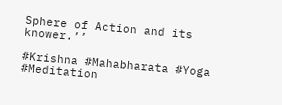Sphere of Action and its knower.’’

#Krishna #Mahabharata #Yoga #Meditation